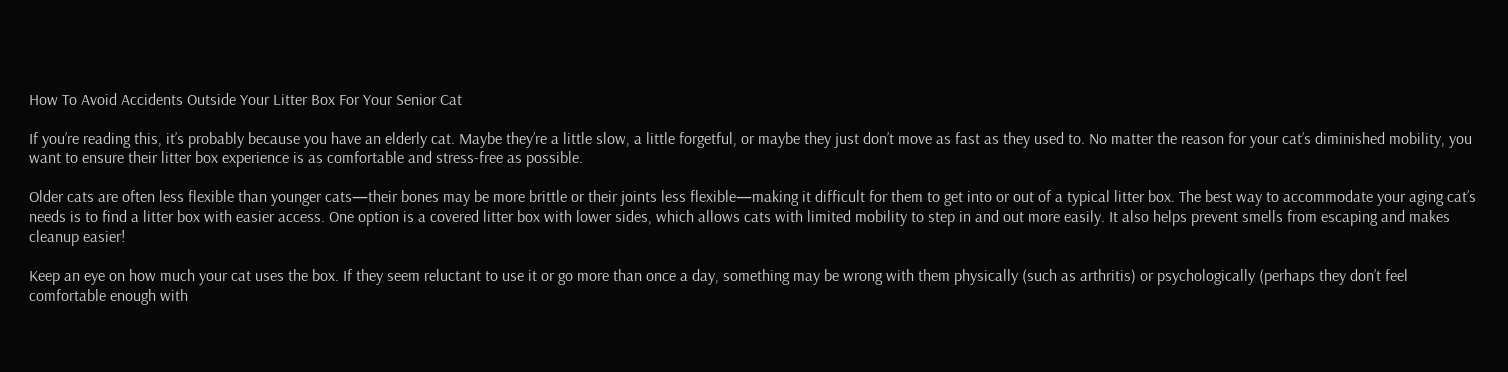How To Avoid Accidents Outside Your Litter Box For Your Senior Cat

If you’re reading this, it’s probably because you have an elderly cat. Maybe they’re a little slow, a little forgetful, or maybe they just don’t move as fast as they used to. No matter the reason for your cat’s diminished mobility, you want to ensure their litter box experience is as comfortable and stress-free as possible.

Older cats are often less flexible than younger cats—their bones may be more brittle or their joints less flexible—making it difficult for them to get into or out of a typical litter box. The best way to accommodate your aging cat’s needs is to find a litter box with easier access. One option is a covered litter box with lower sides, which allows cats with limited mobility to step in and out more easily. It also helps prevent smells from escaping and makes cleanup easier!

Keep an eye on how much your cat uses the box. If they seem reluctant to use it or go more than once a day, something may be wrong with them physically (such as arthritis) or psychologically (perhaps they don’t feel comfortable enough with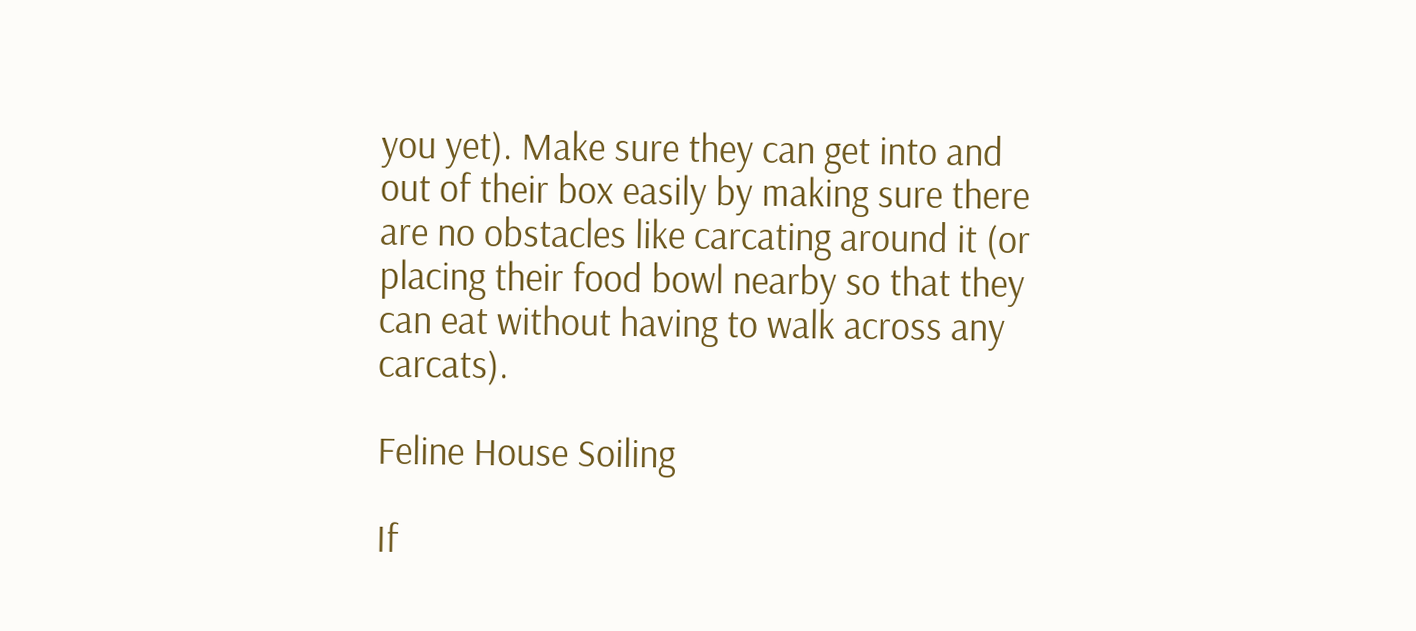you yet). Make sure they can get into and out of their box easily by making sure there are no obstacles like carcating around it (or placing their food bowl nearby so that they can eat without having to walk across any carcats).

Feline House Soiling

If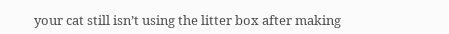your cat still isn’t using the litter box after making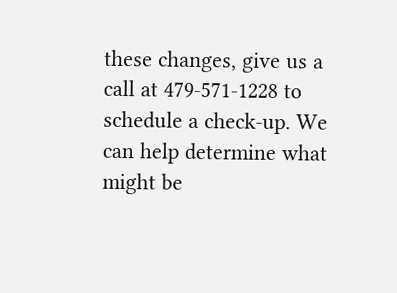these changes, give us a call at 479-571-1228 to schedule a check-up. We can help determine what might be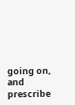going on, and prescribe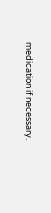medication if necessary.